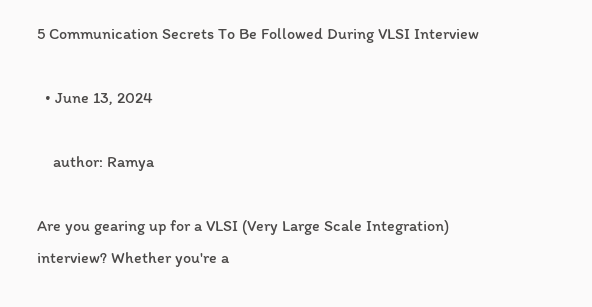5 Communication Secrets To Be Followed During VLSI Interview

  • June 13, 2024

    author: Ramya

Are you gearing up for a VLSI (Very Large Scale Integration) interview? Whether you're a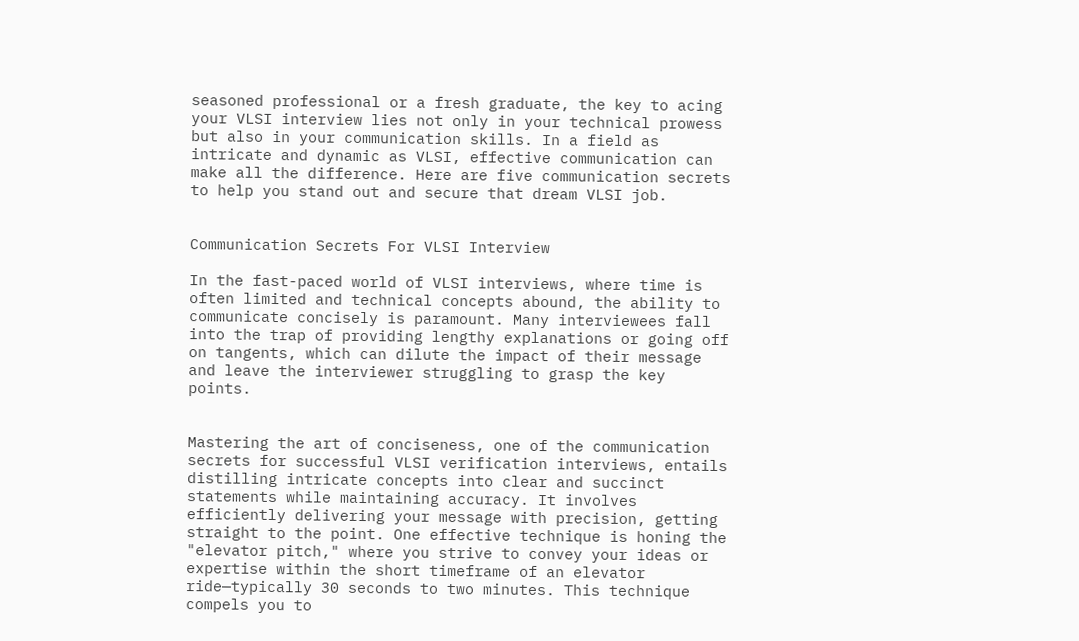seasoned professional or a fresh graduate, the key to acing your VLSI interview lies not only in your technical prowess but also in your communication skills. In a field as intricate and dynamic as VLSI, effective communication can make all the difference. Here are five communication secrets to help you stand out and secure that dream VLSI job.


Communication Secrets For VLSI Interview

In the fast-paced world of VLSI interviews, where time is often limited and technical concepts abound, the ability to communicate concisely is paramount. Many interviewees fall into the trap of providing lengthy explanations or going off on tangents, which can dilute the impact of their message and leave the interviewer struggling to grasp the key points.


Mastering the art of conciseness, one of the communication secrets for successful VLSI verification interviews, entails distilling intricate concepts into clear and succinct statements while maintaining accuracy. It involves efficiently delivering your message with precision, getting straight to the point. One effective technique is honing the "elevator pitch," where you strive to convey your ideas or expertise within the short timeframe of an elevator ride—typically 30 seconds to two minutes. This technique compels you to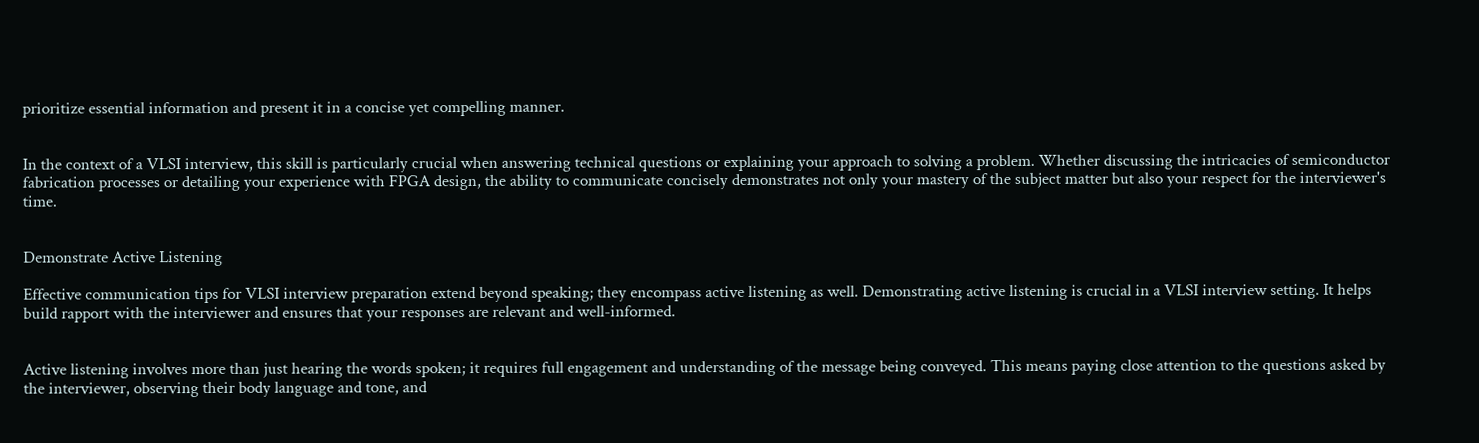prioritize essential information and present it in a concise yet compelling manner.


In the context of a VLSI interview, this skill is particularly crucial when answering technical questions or explaining your approach to solving a problem. Whether discussing the intricacies of semiconductor fabrication processes or detailing your experience with FPGA design, the ability to communicate concisely demonstrates not only your mastery of the subject matter but also your respect for the interviewer's time.


Demonstrate Active Listening

Effective communication tips for VLSI interview preparation extend beyond speaking; they encompass active listening as well. Demonstrating active listening is crucial in a VLSI interview setting. It helps build rapport with the interviewer and ensures that your responses are relevant and well-informed.


Active listening involves more than just hearing the words spoken; it requires full engagement and understanding of the message being conveyed. This means paying close attention to the questions asked by the interviewer, observing their body language and tone, and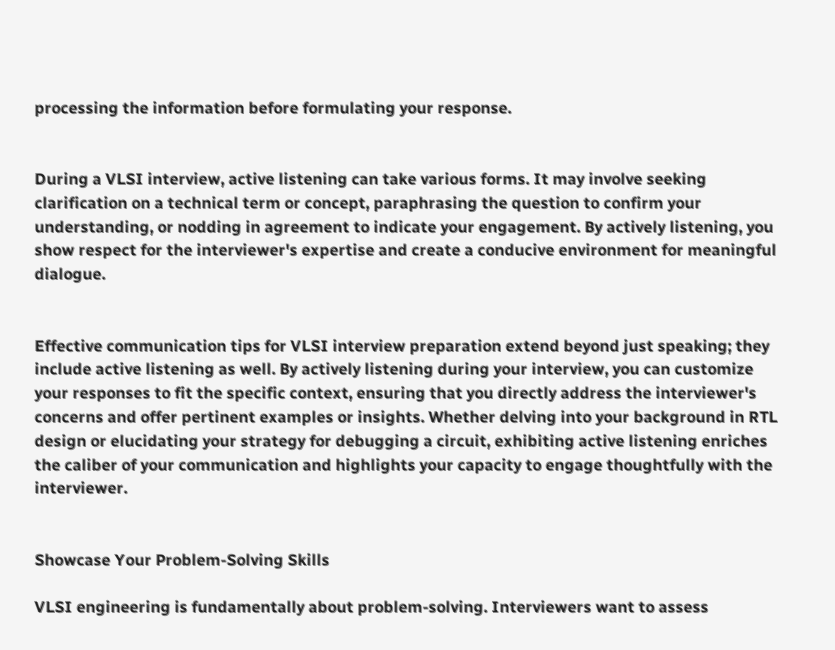processing the information before formulating your response.


During a VLSI interview, active listening can take various forms. It may involve seeking clarification on a technical term or concept, paraphrasing the question to confirm your understanding, or nodding in agreement to indicate your engagement. By actively listening, you show respect for the interviewer's expertise and create a conducive environment for meaningful dialogue.


Effective communication tips for VLSI interview preparation extend beyond just speaking; they include active listening as well. By actively listening during your interview, you can customize your responses to fit the specific context, ensuring that you directly address the interviewer's concerns and offer pertinent examples or insights. Whether delving into your background in RTL design or elucidating your strategy for debugging a circuit, exhibiting active listening enriches the caliber of your communication and highlights your capacity to engage thoughtfully with the interviewer.


Showcase Your Problem-Solving Skills

VLSI engineering is fundamentally about problem-solving. Interviewers want to assess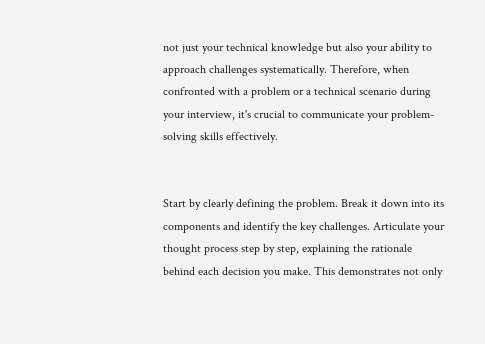not just your technical knowledge but also your ability to approach challenges systematically. Therefore, when confronted with a problem or a technical scenario during your interview, it's crucial to communicate your problem-solving skills effectively.


Start by clearly defining the problem. Break it down into its components and identify the key challenges. Articulate your thought process step by step, explaining the rationale behind each decision you make. This demonstrates not only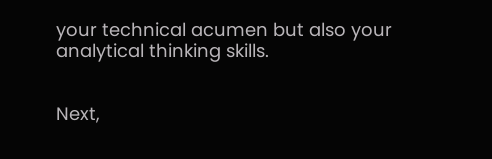your technical acumen but also your analytical thinking skills.


Next,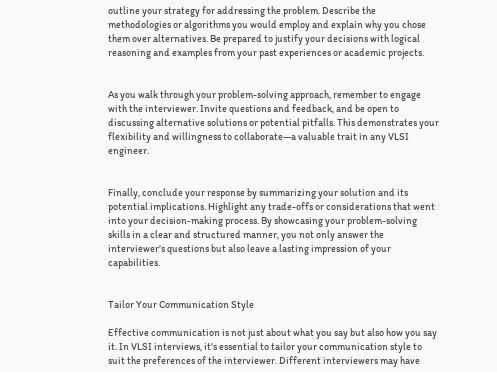outline your strategy for addressing the problem. Describe the methodologies or algorithms you would employ and explain why you chose them over alternatives. Be prepared to justify your decisions with logical reasoning and examples from your past experiences or academic projects.


As you walk through your problem-solving approach, remember to engage with the interviewer. Invite questions and feedback, and be open to discussing alternative solutions or potential pitfalls. This demonstrates your flexibility and willingness to collaborate—a valuable trait in any VLSI engineer.


Finally, conclude your response by summarizing your solution and its potential implications. Highlight any trade-offs or considerations that went into your decision-making process. By showcasing your problem-solving skills in a clear and structured manner, you not only answer the interviewer's questions but also leave a lasting impression of your capabilities.


Tailor Your Communication Style

Effective communication is not just about what you say but also how you say it. In VLSI interviews, it's essential to tailor your communication style to suit the preferences of the interviewer. Different interviewers may have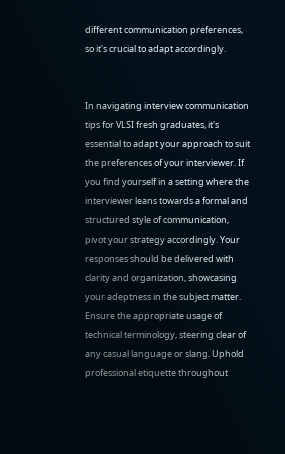different communication preferences, so it's crucial to adapt accordingly.


In navigating interview communication tips for VLSI fresh graduates, it's essential to adapt your approach to suit the preferences of your interviewer. If you find yourself in a setting where the interviewer leans towards a formal and structured style of communication, pivot your strategy accordingly. Your responses should be delivered with clarity and organization, showcasing your adeptness in the subject matter. Ensure the appropriate usage of technical terminology, steering clear of any casual language or slang. Uphold professional etiquette throughout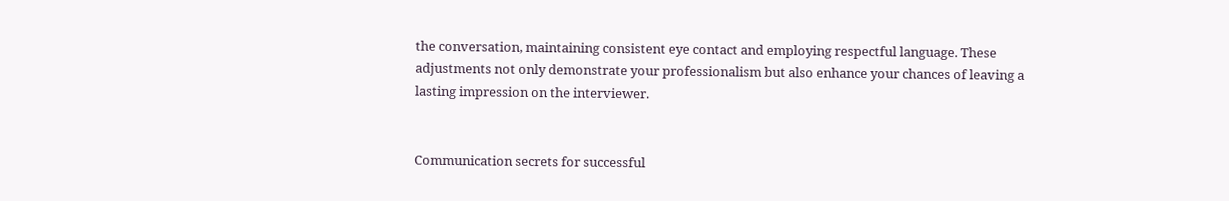the conversation, maintaining consistent eye contact and employing respectful language. These adjustments not only demonstrate your professionalism but also enhance your chances of leaving a lasting impression on the interviewer.


Communication secrets for successful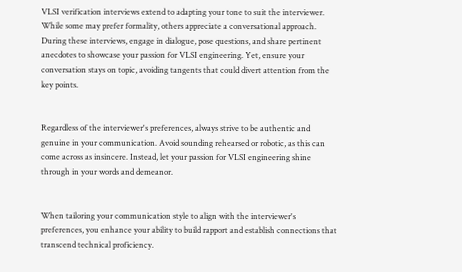VLSI verification interviews extend to adapting your tone to suit the interviewer. While some may prefer formality, others appreciate a conversational approach. During these interviews, engage in dialogue, pose questions, and share pertinent anecdotes to showcase your passion for VLSI engineering. Yet, ensure your conversation stays on topic, avoiding tangents that could divert attention from the key points.


Regardless of the interviewer's preferences, always strive to be authentic and genuine in your communication. Avoid sounding rehearsed or robotic, as this can come across as insincere. Instead, let your passion for VLSI engineering shine through in your words and demeanor.


When tailoring your communication style to align with the interviewer's preferences, you enhance your ability to build rapport and establish connections that transcend technical proficiency.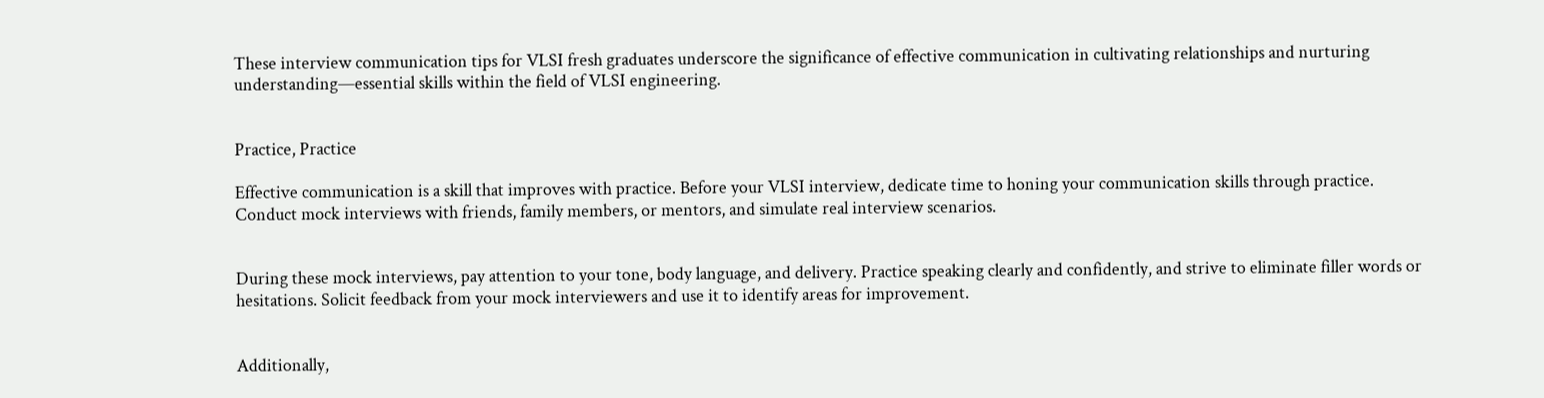These interview communication tips for VLSI fresh graduates underscore the significance of effective communication in cultivating relationships and nurturing understanding—essential skills within the field of VLSI engineering.


Practice, Practice

Effective communication is a skill that improves with practice. Before your VLSI interview, dedicate time to honing your communication skills through practice. Conduct mock interviews with friends, family members, or mentors, and simulate real interview scenarios.


During these mock interviews, pay attention to your tone, body language, and delivery. Practice speaking clearly and confidently, and strive to eliminate filler words or hesitations. Solicit feedback from your mock interviewers and use it to identify areas for improvement.


Additionally,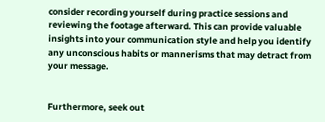consider recording yourself during practice sessions and reviewing the footage afterward. This can provide valuable insights into your communication style and help you identify any unconscious habits or mannerisms that may detract from your message.


Furthermore, seek out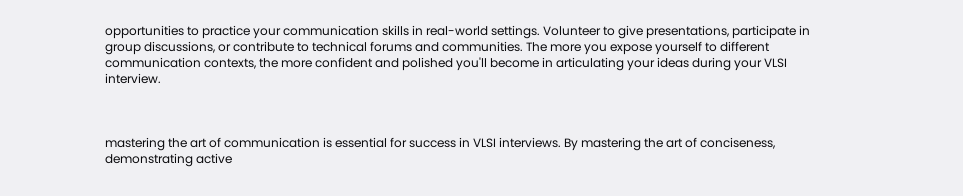opportunities to practice your communication skills in real-world settings. Volunteer to give presentations, participate in group discussions, or contribute to technical forums and communities. The more you expose yourself to different communication contexts, the more confident and polished you'll become in articulating your ideas during your VLSI interview.



mastering the art of communication is essential for success in VLSI interviews. By mastering the art of conciseness, demonstrating active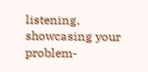listening, showcasing your problem-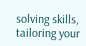solving skills, tailoring your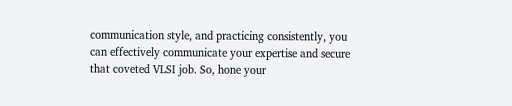communication style, and practicing consistently, you can effectively communicate your expertise and secure that coveted VLSI job. So, hone your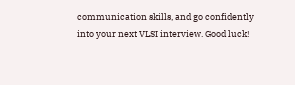communication skills, and go confidently into your next VLSI interview. Good luck!